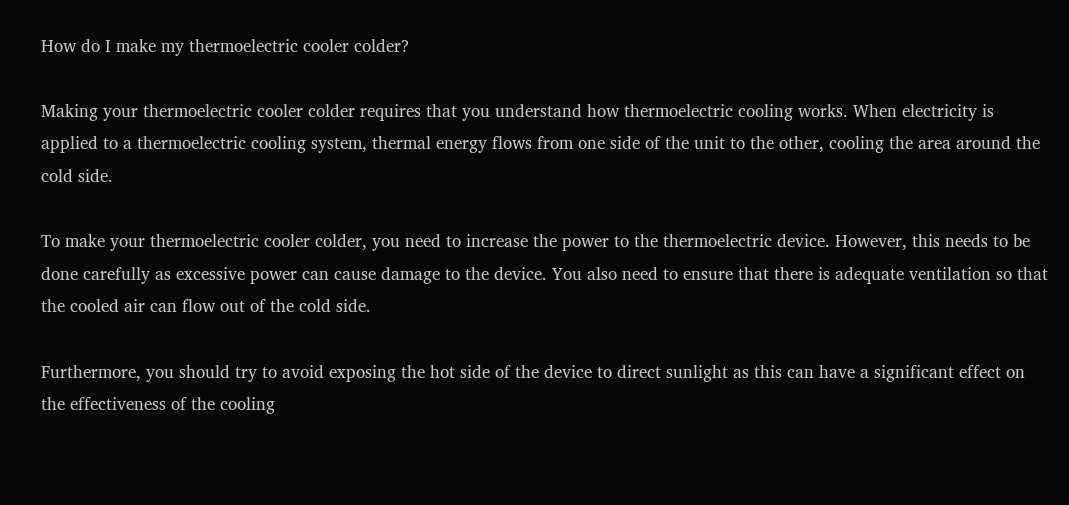How do I make my thermoelectric cooler colder?

Making your thermoelectric cooler colder requires that you understand how thermoelectric cooling works. When electricity is applied to a thermoelectric cooling system, thermal energy flows from one side of the unit to the other, cooling the area around the cold side.

To make your thermoelectric cooler colder, you need to increase the power to the thermoelectric device. However, this needs to be done carefully as excessive power can cause damage to the device. You also need to ensure that there is adequate ventilation so that the cooled air can flow out of the cold side.

Furthermore, you should try to avoid exposing the hot side of the device to direct sunlight as this can have a significant effect on the effectiveness of the cooling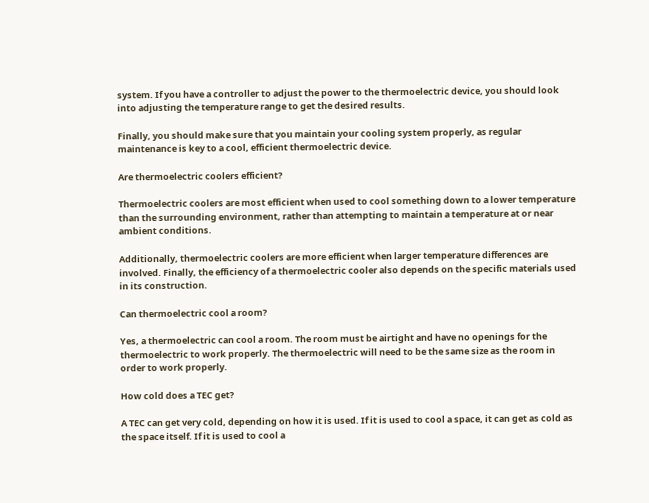system. If you have a controller to adjust the power to the thermoelectric device, you should look into adjusting the temperature range to get the desired results.

Finally, you should make sure that you maintain your cooling system properly, as regular maintenance is key to a cool, efficient thermoelectric device.

Are thermoelectric coolers efficient?

Thermoelectric coolers are most efficient when used to cool something down to a lower temperature than the surrounding environment, rather than attempting to maintain a temperature at or near ambient conditions.

Additionally, thermoelectric coolers are more efficient when larger temperature differences are involved. Finally, the efficiency of a thermoelectric cooler also depends on the specific materials used in its construction.

Can thermoelectric cool a room?

Yes, a thermoelectric can cool a room. The room must be airtight and have no openings for the thermoelectric to work properly. The thermoelectric will need to be the same size as the room in order to work properly.

How cold does a TEC get?

A TEC can get very cold, depending on how it is used. If it is used to cool a space, it can get as cold as the space itself. If it is used to cool a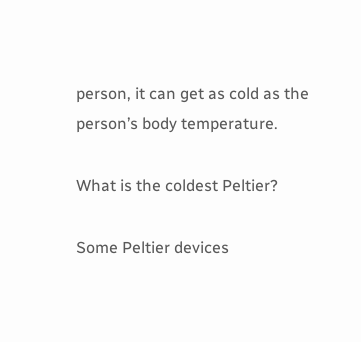person, it can get as cold as the person’s body temperature.

What is the coldest Peltier?

Some Peltier devices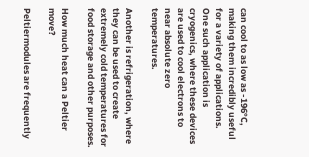can cool to as low as -196°C, making them incredibly useful for a variety of applications. One such application is cryogenics, where these devices are used to cool electrons to near absolute zero temperatures.

Another is refrigeration, where they can be used to create extremely cold temperatures for food storage and other purposes.

How much heat can a Peltier move?

Peltiermodules are frequently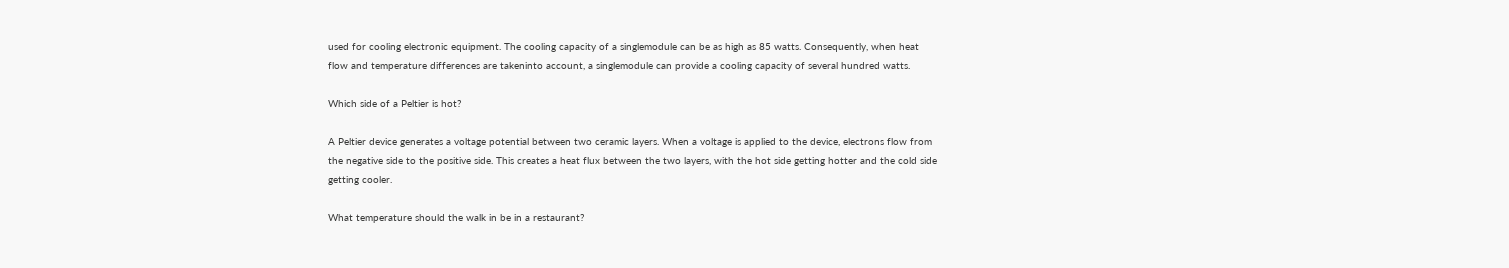used for cooling electronic equipment. The cooling capacity of a singlemodule can be as high as 85 watts. Consequently, when heat flow and temperature differences are takeninto account, a singlemodule can provide a cooling capacity of several hundred watts.

Which side of a Peltier is hot?

A Peltier device generates a voltage potential between two ceramic layers. When a voltage is applied to the device, electrons flow from the negative side to the positive side. This creates a heat flux between the two layers, with the hot side getting hotter and the cold side getting cooler.

What temperature should the walk in be in a restaurant?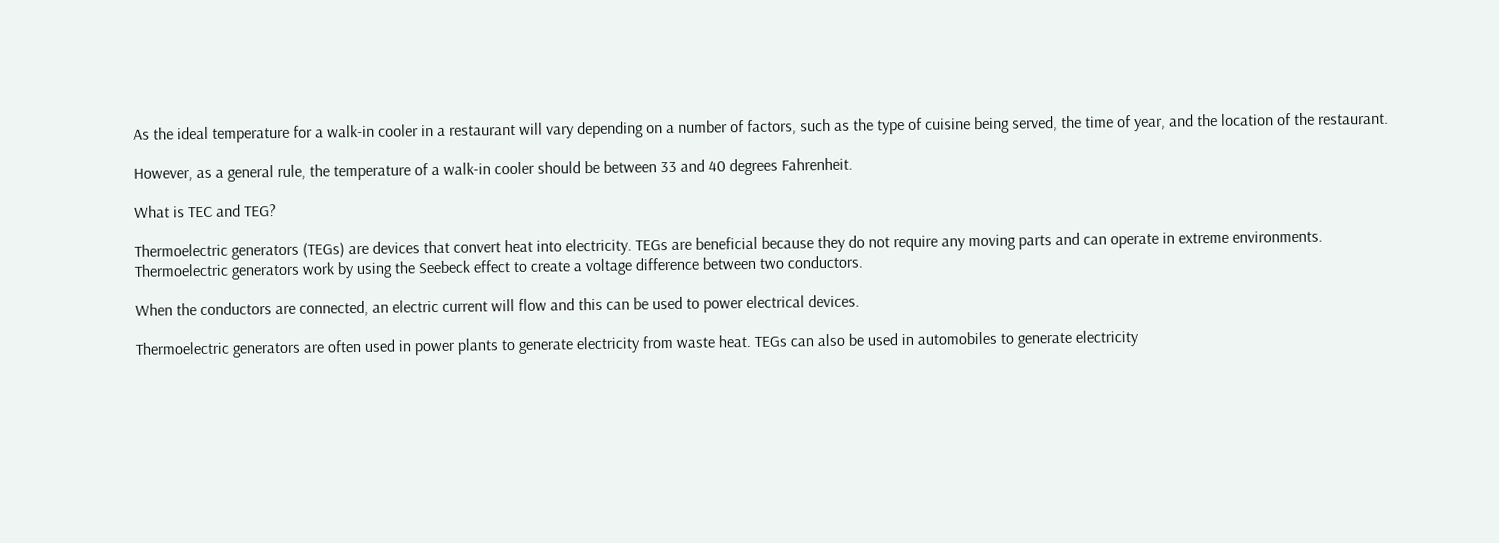As the ideal temperature for a walk-in cooler in a restaurant will vary depending on a number of factors, such as the type of cuisine being served, the time of year, and the location of the restaurant.

However, as a general rule, the temperature of a walk-in cooler should be between 33 and 40 degrees Fahrenheit.

What is TEC and TEG?

Thermoelectric generators (TEGs) are devices that convert heat into electricity. TEGs are beneficial because they do not require any moving parts and can operate in extreme environments. Thermoelectric generators work by using the Seebeck effect to create a voltage difference between two conductors.

When the conductors are connected, an electric current will flow and this can be used to power electrical devices.

Thermoelectric generators are often used in power plants to generate electricity from waste heat. TEGs can also be used in automobiles to generate electricity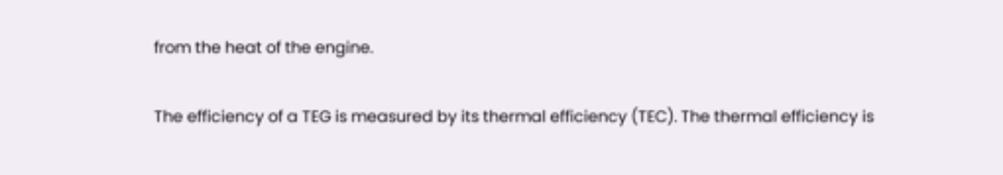from the heat of the engine.

The efficiency of a TEG is measured by its thermal efficiency (TEC). The thermal efficiency is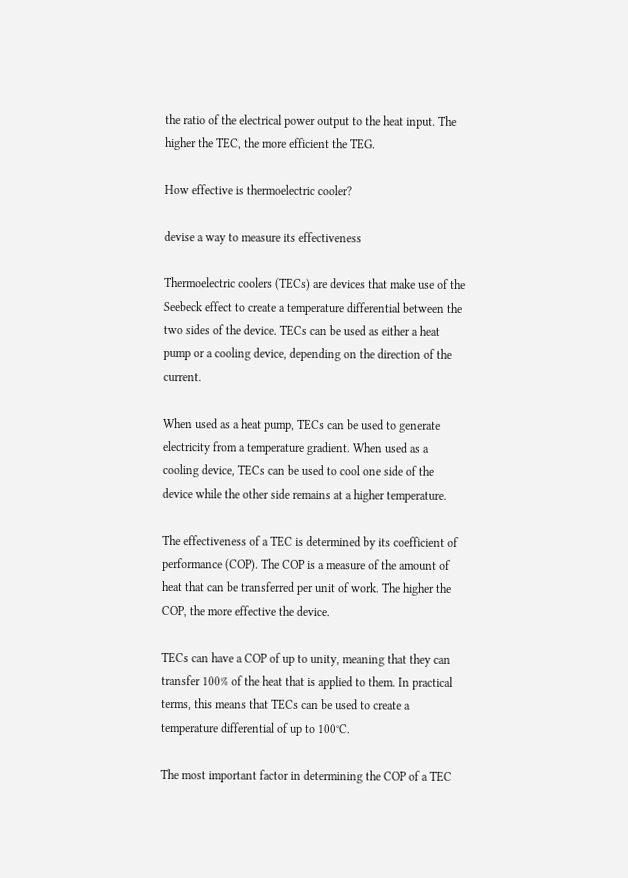the ratio of the electrical power output to the heat input. The higher the TEC, the more efficient the TEG.

How effective is thermoelectric cooler?

devise a way to measure its effectiveness

Thermoelectric coolers (TECs) are devices that make use of the Seebeck effect to create a temperature differential between the two sides of the device. TECs can be used as either a heat pump or a cooling device, depending on the direction of the current.

When used as a heat pump, TECs can be used to generate electricity from a temperature gradient. When used as a cooling device, TECs can be used to cool one side of the device while the other side remains at a higher temperature.

The effectiveness of a TEC is determined by its coefficient of performance (COP). The COP is a measure of the amount of heat that can be transferred per unit of work. The higher the COP, the more effective the device.

TECs can have a COP of up to unity, meaning that they can transfer 100% of the heat that is applied to them. In practical terms, this means that TECs can be used to create a temperature differential of up to 100°C.

The most important factor in determining the COP of a TEC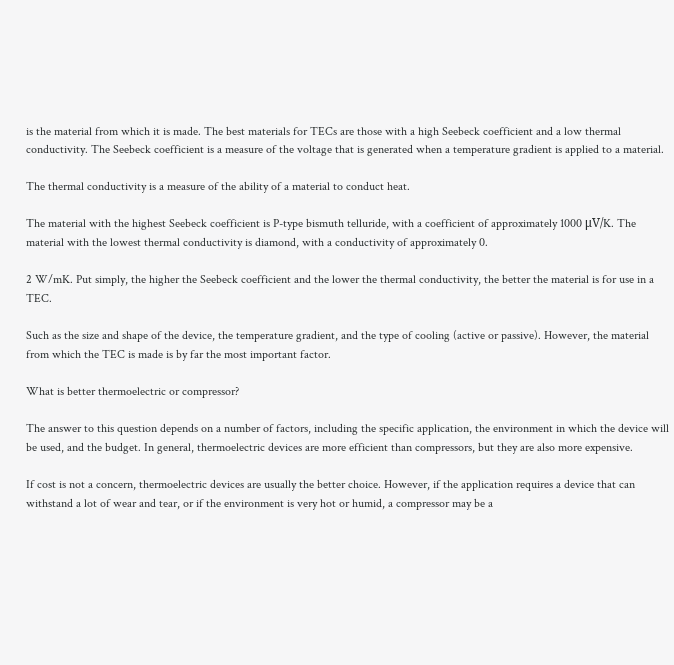is the material from which it is made. The best materials for TECs are those with a high Seebeck coefficient and a low thermal conductivity. The Seebeck coefficient is a measure of the voltage that is generated when a temperature gradient is applied to a material.

The thermal conductivity is a measure of the ability of a material to conduct heat.

The material with the highest Seebeck coefficient is P-type bismuth telluride, with a coefficient of approximately 1000 μV/K. The material with the lowest thermal conductivity is diamond, with a conductivity of approximately 0.

2 W/mK. Put simply, the higher the Seebeck coefficient and the lower the thermal conductivity, the better the material is for use in a TEC.

Such as the size and shape of the device, the temperature gradient, and the type of cooling (active or passive). However, the material from which the TEC is made is by far the most important factor.

What is better thermoelectric or compressor?

The answer to this question depends on a number of factors, including the specific application, the environment in which the device will be used, and the budget. In general, thermoelectric devices are more efficient than compressors, but they are also more expensive.

If cost is not a concern, thermoelectric devices are usually the better choice. However, if the application requires a device that can withstand a lot of wear and tear, or if the environment is very hot or humid, a compressor may be a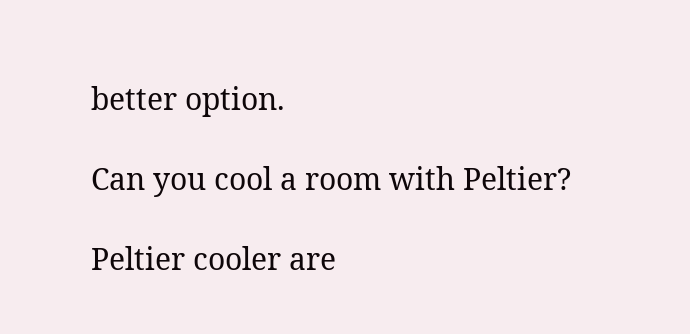better option.

Can you cool a room with Peltier?

Peltier cooler are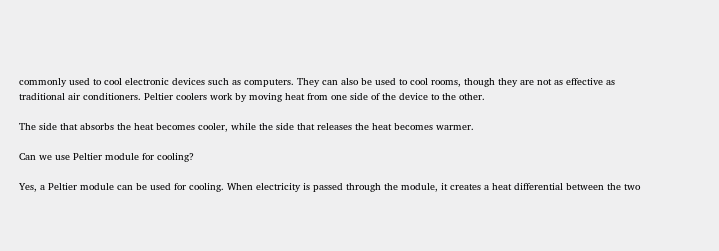commonly used to cool electronic devices such as computers. They can also be used to cool rooms, though they are not as effective as traditional air conditioners. Peltier coolers work by moving heat from one side of the device to the other.

The side that absorbs the heat becomes cooler, while the side that releases the heat becomes warmer.

Can we use Peltier module for cooling?

Yes, a Peltier module can be used for cooling. When electricity is passed through the module, it creates a heat differential between the two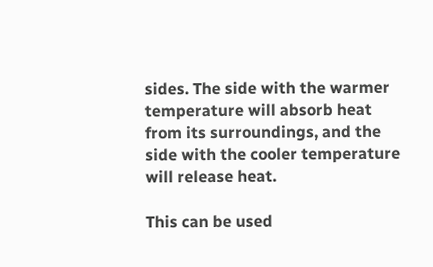sides. The side with the warmer temperature will absorb heat from its surroundings, and the side with the cooler temperature will release heat.

This can be used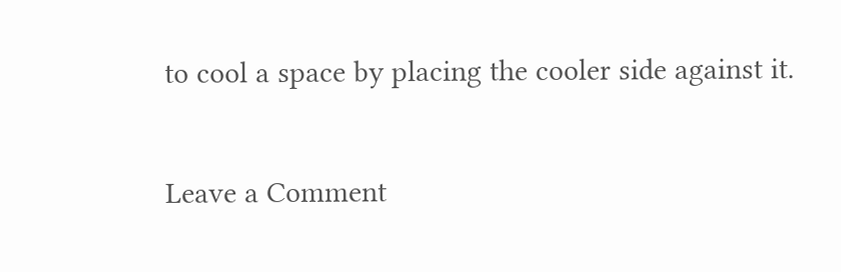to cool a space by placing the cooler side against it.

Leave a Comment